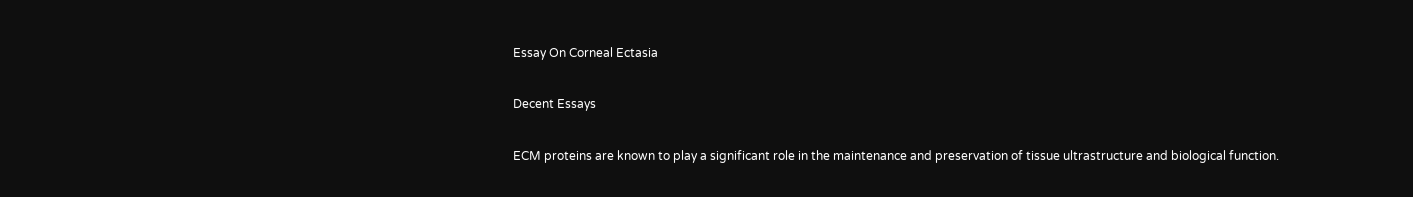Essay On Corneal Ectasia

Decent Essays

ECM proteins are known to play a significant role in the maintenance and preservation of tissue ultrastructure and biological function.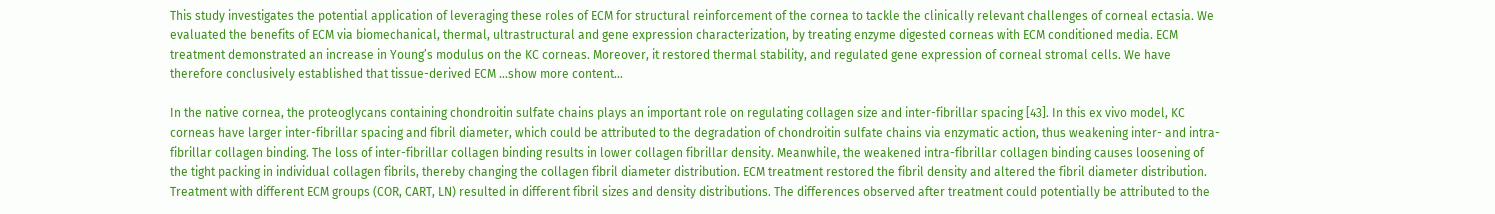This study investigates the potential application of leveraging these roles of ECM for structural reinforcement of the cornea to tackle the clinically relevant challenges of corneal ectasia. We evaluated the benefits of ECM via biomechanical, thermal, ultrastructural and gene expression characterization, by treating enzyme digested corneas with ECM conditioned media. ECM treatment demonstrated an increase in Young’s modulus on the KC corneas. Moreover, it restored thermal stability, and regulated gene expression of corneal stromal cells. We have therefore conclusively established that tissue-derived ECM …show more content…

In the native cornea, the proteoglycans containing chondroitin sulfate chains plays an important role on regulating collagen size and inter-fibrillar spacing [43]. In this ex vivo model, KC corneas have larger inter-fibrillar spacing and fibril diameter, which could be attributed to the degradation of chondroitin sulfate chains via enzymatic action, thus weakening inter- and intra-fibrillar collagen binding. The loss of inter-fibrillar collagen binding results in lower collagen fibrillar density. Meanwhile, the weakened intra-fibrillar collagen binding causes loosening of the tight packing in individual collagen fibrils, thereby changing the collagen fibril diameter distribution. ECM treatment restored the fibril density and altered the fibril diameter distribution. Treatment with different ECM groups (COR, CART, LN) resulted in different fibril sizes and density distributions. The differences observed after treatment could potentially be attributed to the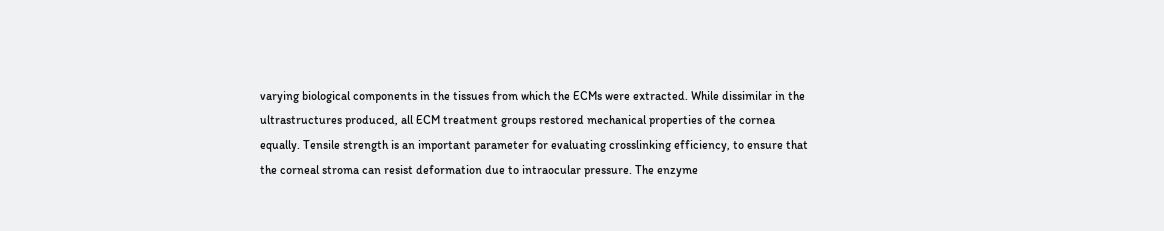varying biological components in the tissues from which the ECMs were extracted. While dissimilar in the ultrastructures produced, all ECM treatment groups restored mechanical properties of the cornea equally. Tensile strength is an important parameter for evaluating crosslinking efficiency, to ensure that the corneal stroma can resist deformation due to intraocular pressure. The enzyme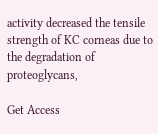activity decreased the tensile strength of KC corneas due to the degradation of proteoglycans,

Get Access